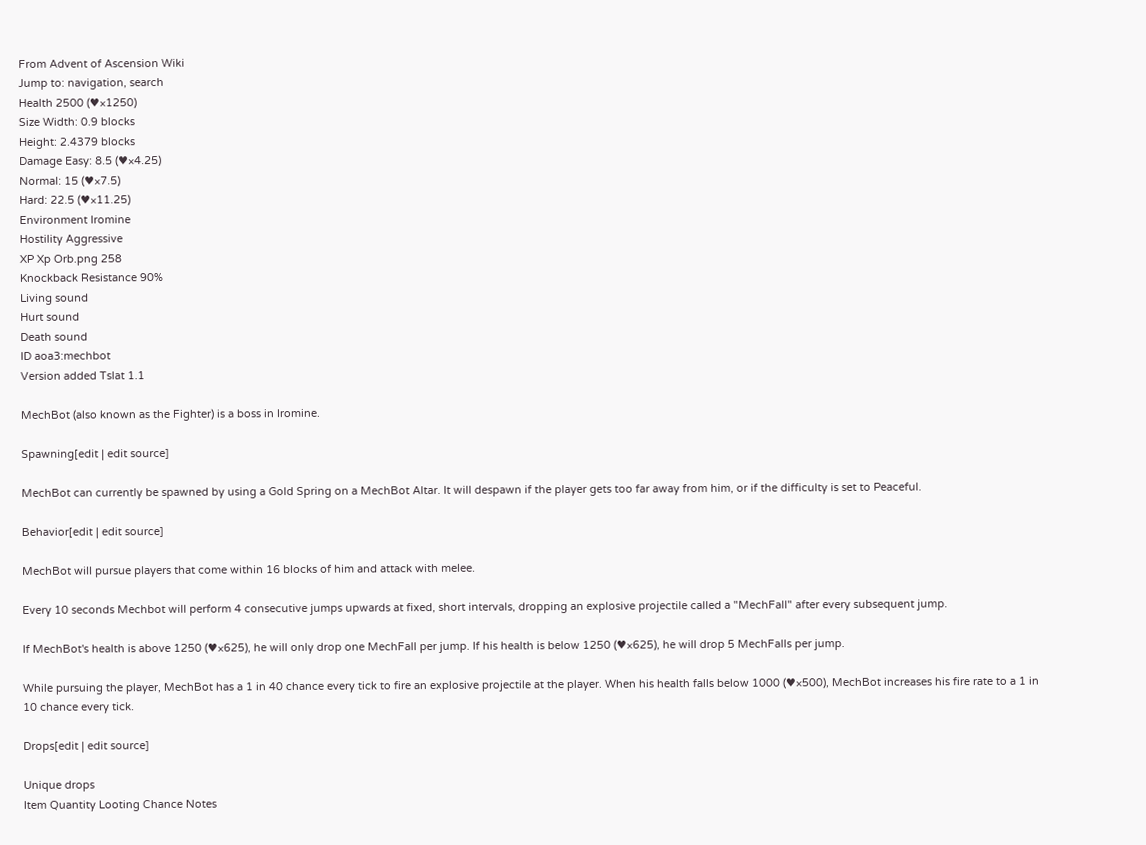From Advent of Ascension Wiki
Jump to: navigation, search
Health 2500 (♥×1250)
Size Width: 0.9 blocks
Height: 2.4379 blocks
Damage Easy: 8.5 (♥×4.25)
Normal: 15 (♥×7.5)
Hard: 22.5 (♥×11.25)
Environment Iromine
Hostility Aggressive
XP Xp Orb.png 258
Knockback Resistance 90%
Living sound
Hurt sound
Death sound
ID aoa3:mechbot
Version added Tslat 1.1

MechBot (also known as the Fighter) is a boss in Iromine.

Spawning[edit | edit source]

MechBot can currently be spawned by using a Gold Spring on a MechBot Altar. It will despawn if the player gets too far away from him, or if the difficulty is set to Peaceful.

Behavior[edit | edit source]

MechBot will pursue players that come within 16 blocks of him and attack with melee.

Every 10 seconds Mechbot will perform 4 consecutive jumps upwards at fixed, short intervals, dropping an explosive projectile called a "MechFall" after every subsequent jump.

If MechBot's health is above 1250 (♥×625), he will only drop one MechFall per jump. If his health is below 1250 (♥×625), he will drop 5 MechFalls per jump.

While pursuing the player, MechBot has a 1 in 40 chance every tick to fire an explosive projectile at the player. When his health falls below 1000 (♥×500), MechBot increases his fire rate to a 1 in 10 chance every tick.

Drops[edit | edit source]

Unique drops
Item Quantity Looting Chance Notes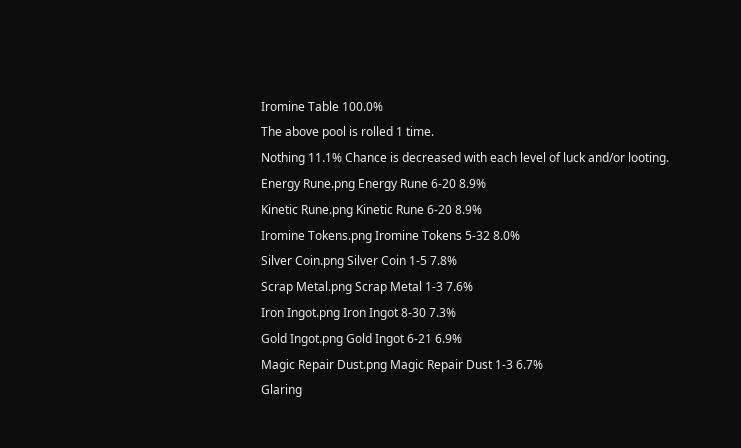Iromine Table 100.0%
The above pool is rolled 1 time.
Nothing 11.1% Chance is decreased with each level of luck and/or looting.
Energy Rune.png Energy Rune 6-20 8.9%
Kinetic Rune.png Kinetic Rune 6-20 8.9%
Iromine Tokens.png Iromine Tokens 5-32 8.0%
Silver Coin.png Silver Coin 1-5 7.8%
Scrap Metal.png Scrap Metal 1-3 7.6%
Iron Ingot.png Iron Ingot 8-30 7.3%
Gold Ingot.png Gold Ingot 6-21 6.9%
Magic Repair Dust.png Magic Repair Dust 1-3 6.7%
Glaring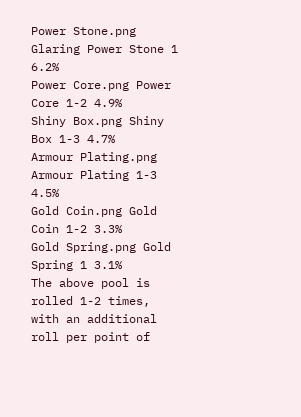Power Stone.png Glaring Power Stone 1 6.2%
Power Core.png Power Core 1-2 4.9%
Shiny Box.png Shiny Box 1-3 4.7%
Armour Plating.png Armour Plating 1-3 4.5%
Gold Coin.png Gold Coin 1-2 3.3%
Gold Spring.png Gold Spring 1 3.1%
The above pool is rolled 1-2 times, with an additional roll per point of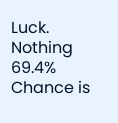Luck.
Nothing 69.4% Chance is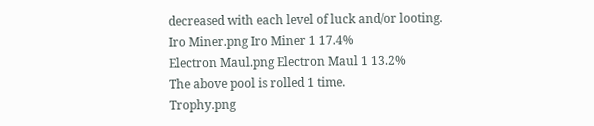decreased with each level of luck and/or looting.
Iro Miner.png Iro Miner 1 17.4%
Electron Maul.png Electron Maul 1 13.2%
The above pool is rolled 1 time.
Trophy.png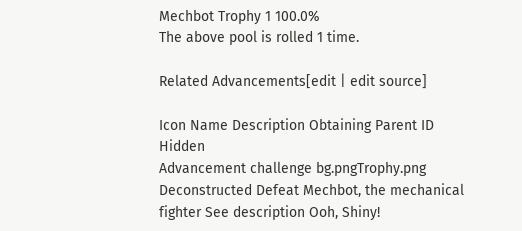Mechbot Trophy 1 100.0%
The above pool is rolled 1 time.

Related Advancements[edit | edit source]

Icon Name Description Obtaining Parent ID Hidden
Advancement challenge bg.pngTrophy.png Deconstructed Defeat Mechbot, the mechanical fighter See description Ooh, Shiny!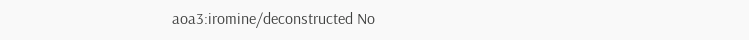aoa3:iromine/deconstructed No